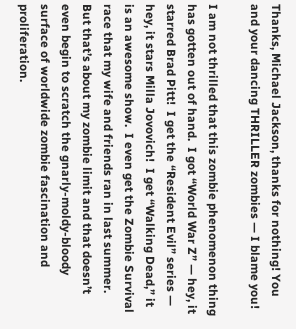Thanks, Michael Jackson, thanks for nothing! You and your dancing THRILLER zombies — I blame you!

I am not thrilled that this zombie phenomenon thing has gotten out of hand.  I got “World War Z” — hey, it starred Brad Pitt!  I get the “Resident Evil” series — hey, it stars Milla Jovovich!  I get “Walking Dead,” it is an awesome show.  I even get the Zombie Survival race that my wife and friends ran in last summer.  But that’s about my zombie limit and that doesn’t even begin to scratch the gnarly-moldy-bloody surface of worldwide zombie fascination and proliferation.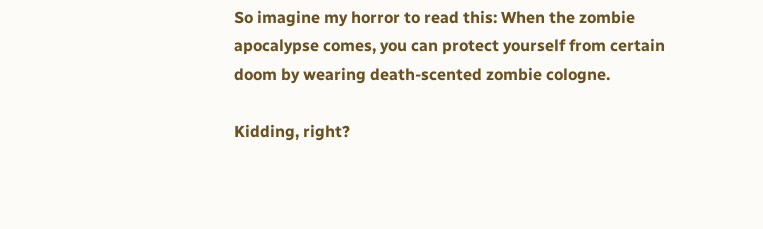So imagine my horror to read this: When the zombie apocalypse comes, you can protect yourself from certain doom by wearing death-scented zombie cologne.

Kidding, right?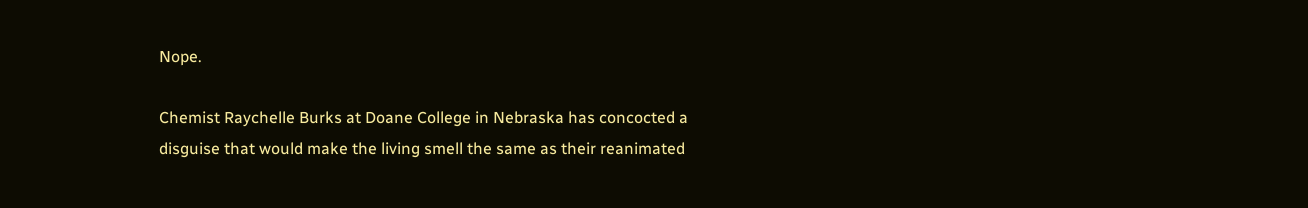Nope.

Chemist Raychelle Burks at Doane College in Nebraska has concocted a disguise that would make the living smell the same as their reanimated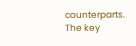counterparts.  The key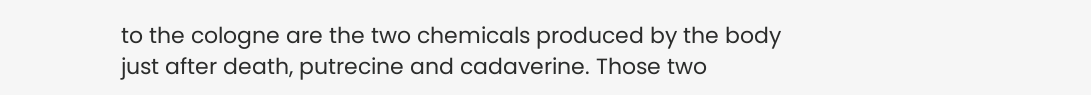to the cologne are the two chemicals produced by the body just after death, putrecine and cadaverine. Those two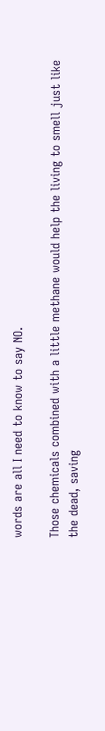words are all I need to know to say NO.

Those chemicals combined with a little methane would help the living to smell just like the dead, saving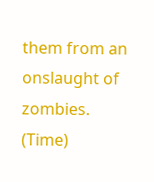them from an onslaught of zombies. (Time)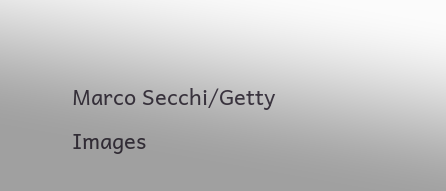Marco Secchi/Getty Images